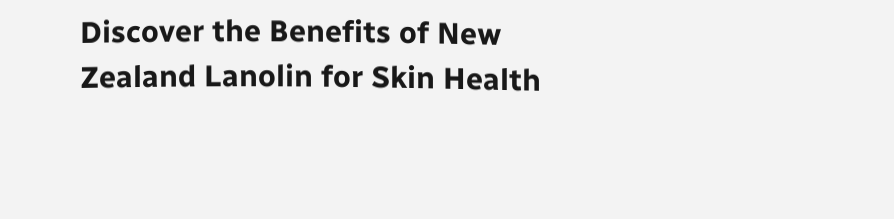Discover the Benefits of New Zealand Lanolin for Skin Health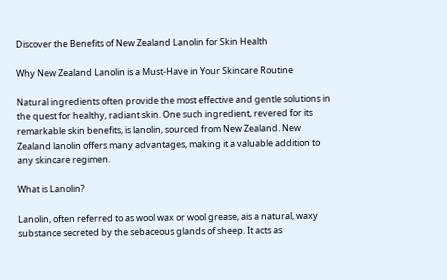Discover the Benefits of New Zealand Lanolin for Skin Health

Why New Zealand Lanolin is a Must-Have in Your Skincare Routine

Natural ingredients often provide the most effective and gentle solutions in the quest for healthy, radiant skin. One such ingredient, revered for its remarkable skin benefits, is lanolin, sourced from New Zealand. New Zealand lanolin offers many advantages, making it a valuable addition to any skincare regimen.

What is Lanolin?

Lanolin, often referred to as wool wax or wool grease, ais a natural, waxy substance secreted by the sebaceous glands of sheep. It acts as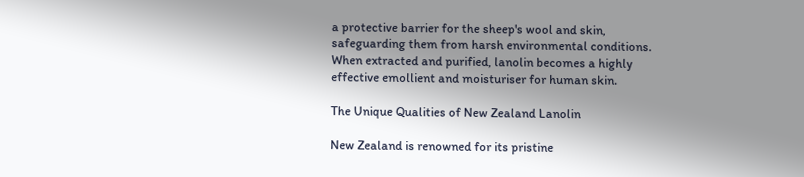a protective barrier for the sheep's wool and skin, safeguarding them from harsh environmental conditions. When extracted and purified, lanolin becomes a highly effective emollient and moisturiser for human skin.

The Unique Qualities of New Zealand Lanolin

New Zealand is renowned for its pristine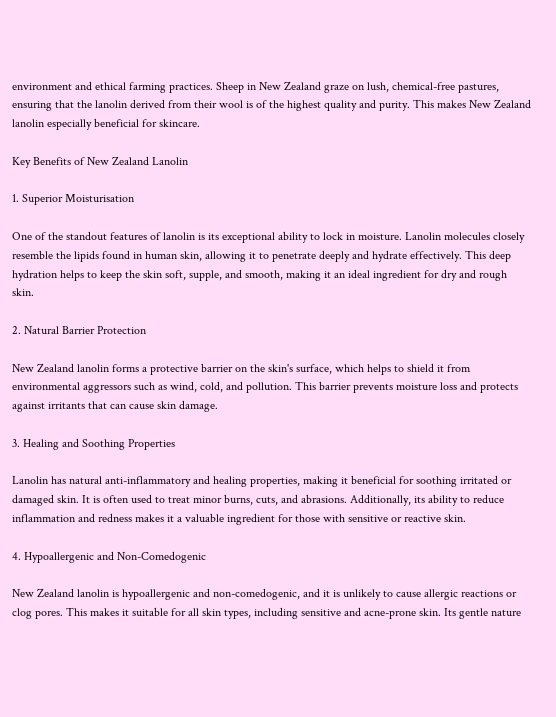environment and ethical farming practices. Sheep in New Zealand graze on lush, chemical-free pastures, ensuring that the lanolin derived from their wool is of the highest quality and purity. This makes New Zealand lanolin especially beneficial for skincare.

Key Benefits of New Zealand Lanolin

1. Superior Moisturisation

One of the standout features of lanolin is its exceptional ability to lock in moisture. Lanolin molecules closely resemble the lipids found in human skin, allowing it to penetrate deeply and hydrate effectively. This deep hydration helps to keep the skin soft, supple, and smooth, making it an ideal ingredient for dry and rough skin.

2. Natural Barrier Protection

New Zealand lanolin forms a protective barrier on the skin's surface, which helps to shield it from environmental aggressors such as wind, cold, and pollution. This barrier prevents moisture loss and protects against irritants that can cause skin damage.

3. Healing and Soothing Properties

Lanolin has natural anti-inflammatory and healing properties, making it beneficial for soothing irritated or damaged skin. It is often used to treat minor burns, cuts, and abrasions. Additionally, its ability to reduce inflammation and redness makes it a valuable ingredient for those with sensitive or reactive skin.

4. Hypoallergenic and Non-Comedogenic

New Zealand lanolin is hypoallergenic and non-comedogenic, and it is unlikely to cause allergic reactions or clog pores. This makes it suitable for all skin types, including sensitive and acne-prone skin. Its gentle nature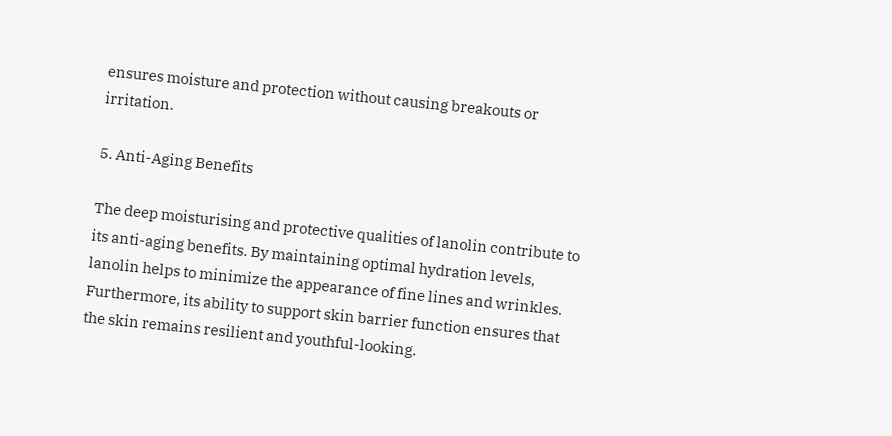ensures moisture and protection without causing breakouts or irritation.

5. Anti-Aging Benefits

The deep moisturising and protective qualities of lanolin contribute to its anti-aging benefits. By maintaining optimal hydration levels, lanolin helps to minimize the appearance of fine lines and wrinkles. Furthermore, its ability to support skin barrier function ensures that the skin remains resilient and youthful-looking.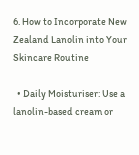6. How to Incorporate New Zealand Lanolin into Your Skincare Routine

  • Daily Moisturiser: Use a lanolin-based cream or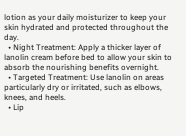lotion as your daily moisturizer to keep your skin hydrated and protected throughout the day.
  • Night Treatment: Apply a thicker layer of lanolin cream before bed to allow your skin to absorb the nourishing benefits overnight.
  • Targeted Treatment: Use lanolin on areas particularly dry or irritated, such as elbows, knees, and heels.
  • Lip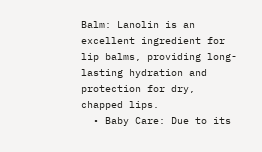Balm: Lanolin is an excellent ingredient for lip balms, providing long-lasting hydration and protection for dry, chapped lips.
  • Baby Care: Due to its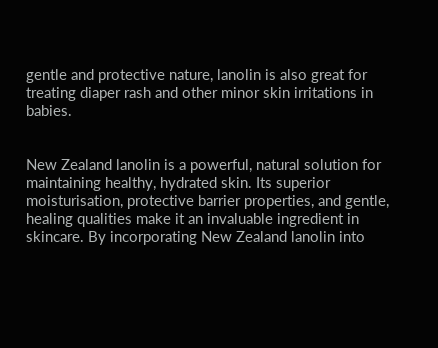gentle and protective nature, lanolin is also great for treating diaper rash and other minor skin irritations in babies.


New Zealand lanolin is a powerful, natural solution for maintaining healthy, hydrated skin. Its superior moisturisation, protective barrier properties, and gentle, healing qualities make it an invaluable ingredient in skincare. By incorporating New Zealand lanolin into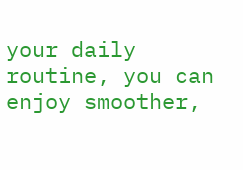your daily routine, you can enjoy smoother,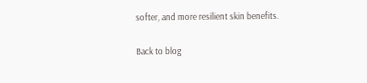softer, and more resilient skin benefits.

Back to blog